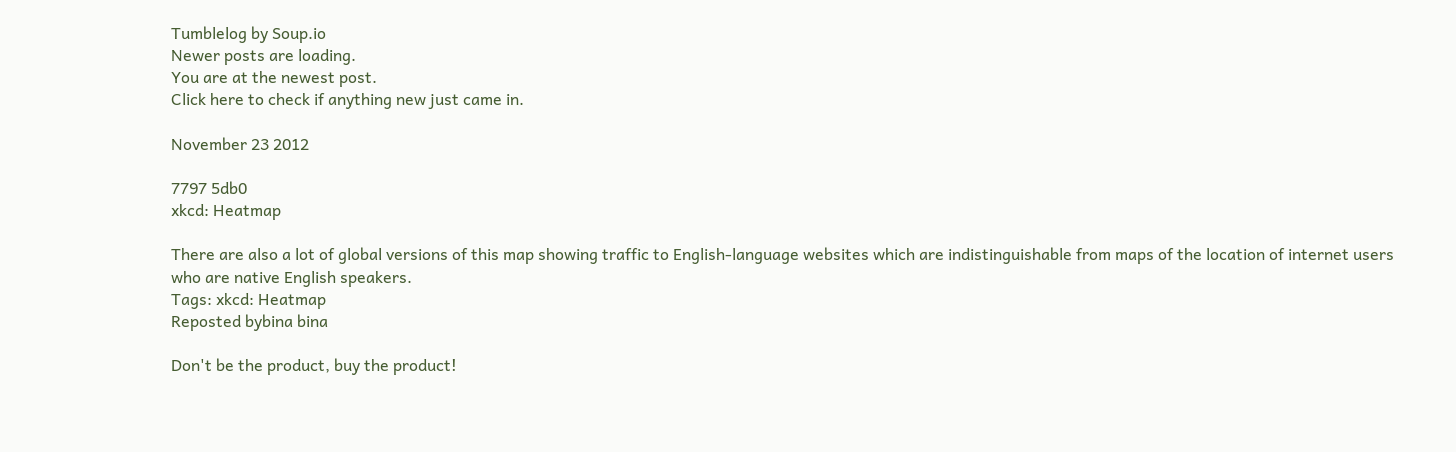Tumblelog by Soup.io
Newer posts are loading.
You are at the newest post.
Click here to check if anything new just came in.

November 23 2012

7797 5db0
xkcd: Heatmap

There are also a lot of global versions of this map showing traffic to English-language websites which are indistinguishable from maps of the location of internet users who are native English speakers.
Tags: xkcd: Heatmap
Reposted bybina bina

Don't be the product, buy the product!